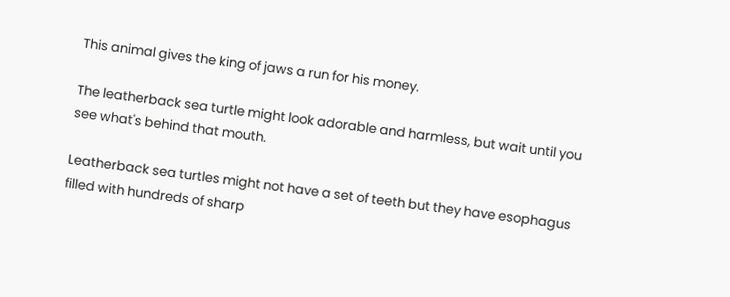This animal gives the king of jaws a run for his money.

The leatherback sea turtle might look adorable and harmless, but wait until you see what's behind that mouth.

Leatherback sea turtles might not have a set of teeth but they have esophagus filled with hundreds of sharp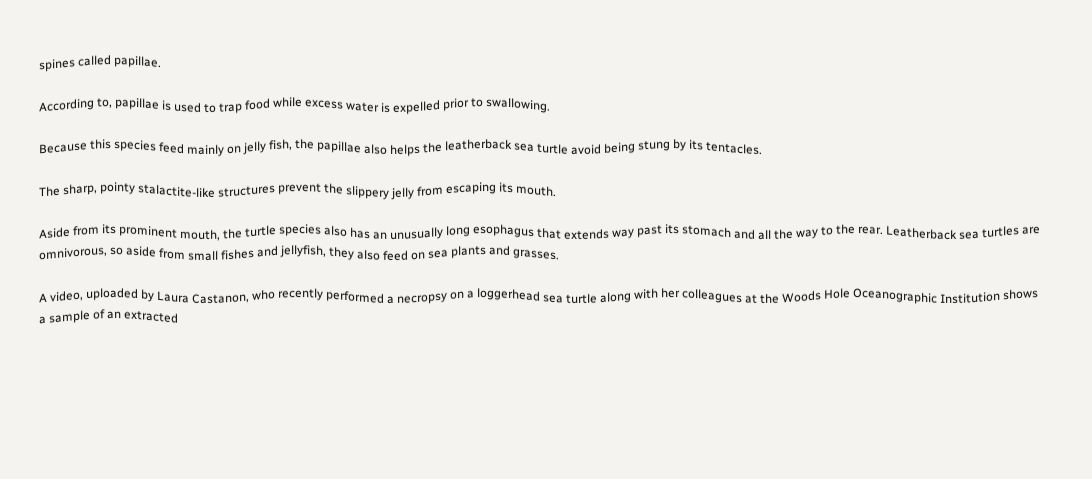spines called papillae.

According to, papillae is used to trap food while excess water is expelled prior to swallowing.

Because this species feed mainly on jelly fish, the papillae also helps the leatherback sea turtle avoid being stung by its tentacles.

The sharp, pointy stalactite-like structures prevent the slippery jelly from escaping its mouth.

Aside from its prominent mouth, the turtle species also has an unusually long esophagus that extends way past its stomach and all the way to the rear. Leatherback sea turtles are omnivorous, so aside from small fishes and jellyfish, they also feed on sea plants and grasses.

A video, uploaded by Laura Castanon, who recently performed a necropsy on a loggerhead sea turtle along with her colleagues at the Woods Hole Oceanographic Institution shows a sample of an extracted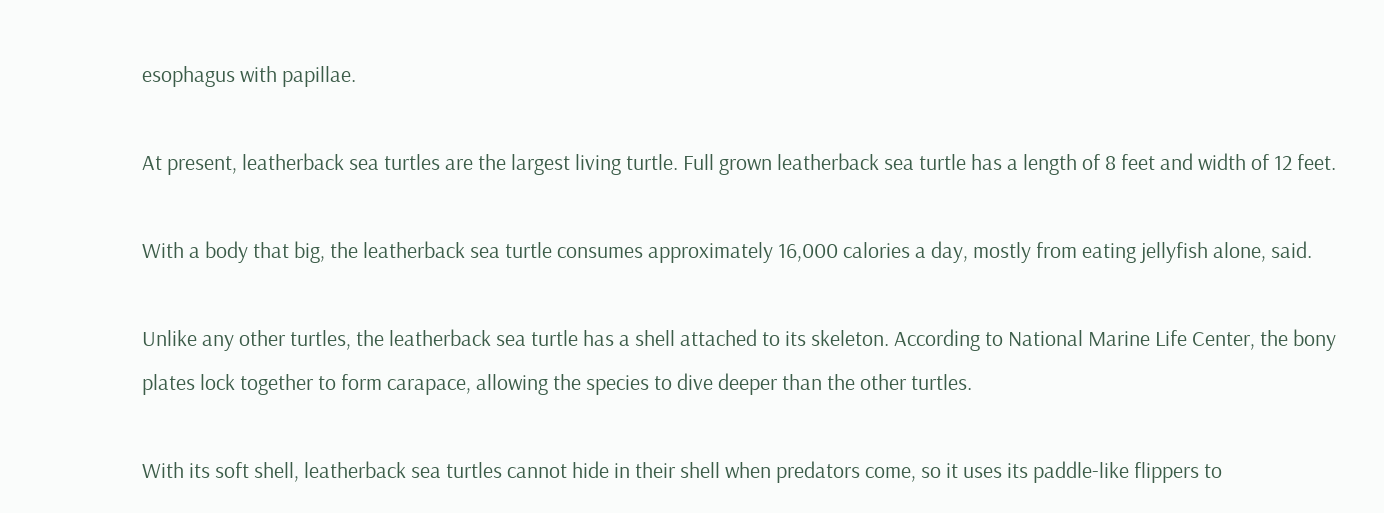esophagus with papillae.

At present, leatherback sea turtles are the largest living turtle. Full grown leatherback sea turtle has a length of 8 feet and width of 12 feet.

With a body that big, the leatherback sea turtle consumes approximately 16,000 calories a day, mostly from eating jellyfish alone, said.

Unlike any other turtles, the leatherback sea turtle has a shell attached to its skeleton. According to National Marine Life Center, the bony plates lock together to form carapace, allowing the species to dive deeper than the other turtles.

With its soft shell, leatherback sea turtles cannot hide in their shell when predators come, so it uses its paddle-like flippers to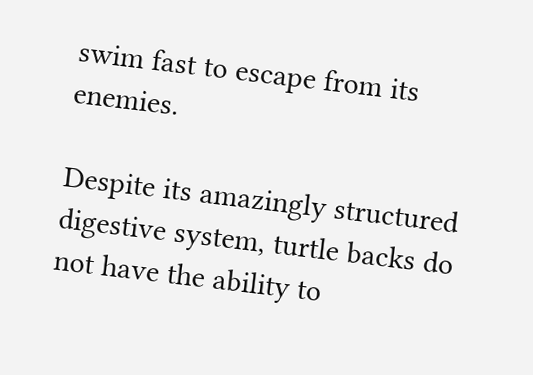swim fast to escape from its enemies.

Despite its amazingly structured digestive system, turtle backs do not have the ability to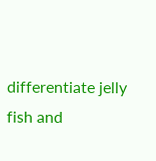differentiate jelly fish and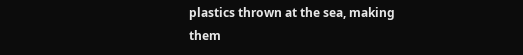plastics thrown at the sea, making them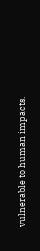vulnerable to human impacts.